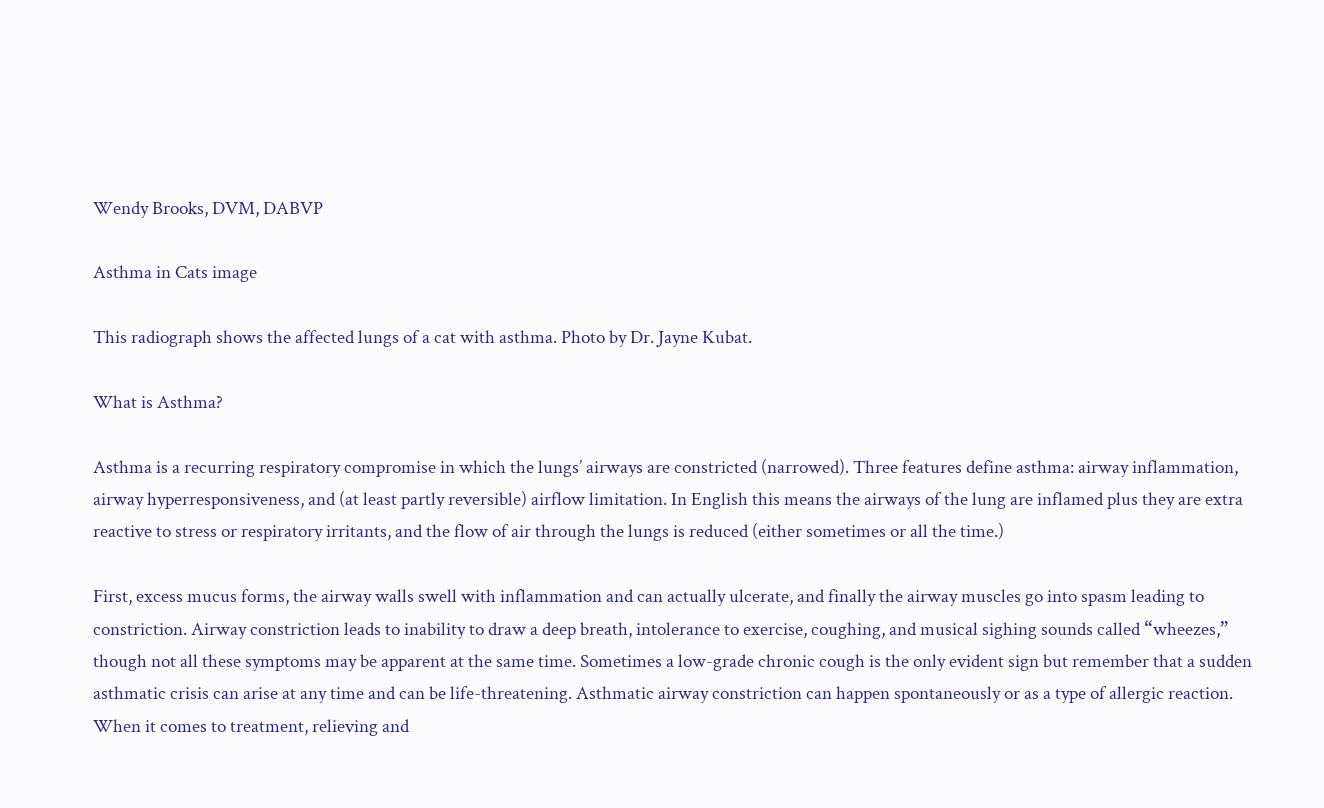Wendy Brooks, DVM, DABVP

Asthma in Cats image

This radiograph shows the affected lungs of a cat with asthma. Photo by Dr. Jayne Kubat.

What is Asthma?

Asthma is a recurring respiratory compromise in which the lungs’ airways are constricted (narrowed). Three features define asthma: airway inflammation, airway hyperresponsiveness, and (at least partly reversible) airflow limitation. In English this means the airways of the lung are inflamed plus they are extra reactive to stress or respiratory irritants, and the flow of air through the lungs is reduced (either sometimes or all the time.)

First, excess mucus forms, the airway walls swell with inflammation and can actually ulcerate, and finally the airway muscles go into spasm leading to constriction. Airway constriction leads to inability to draw a deep breath, intolerance to exercise, coughing, and musical sighing sounds called “wheezes,” though not all these symptoms may be apparent at the same time. Sometimes a low-grade chronic cough is the only evident sign but remember that a sudden asthmatic crisis can arise at any time and can be life-threatening. Asthmatic airway constriction can happen spontaneously or as a type of allergic reaction. When it comes to treatment, relieving and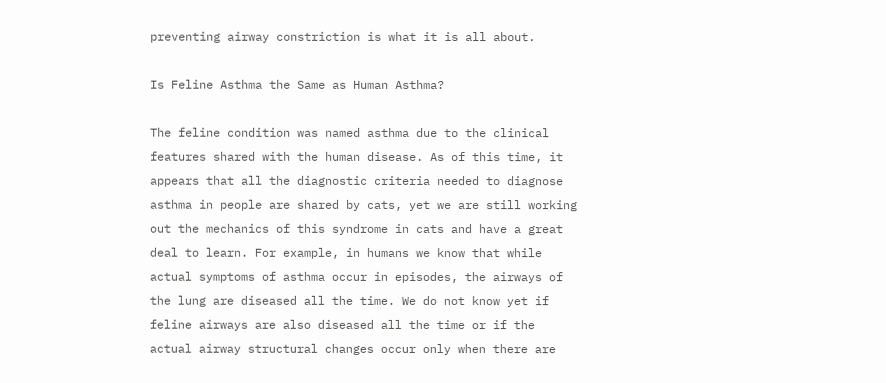preventing airway constriction is what it is all about.

Is Feline Asthma the Same as Human Asthma?

The feline condition was named asthma due to the clinical features shared with the human disease. As of this time, it appears that all the diagnostic criteria needed to diagnose asthma in people are shared by cats, yet we are still working out the mechanics of this syndrome in cats and have a great deal to learn. For example, in humans we know that while actual symptoms of asthma occur in episodes, the airways of the lung are diseased all the time. We do not know yet if feline airways are also diseased all the time or if the actual airway structural changes occur only when there are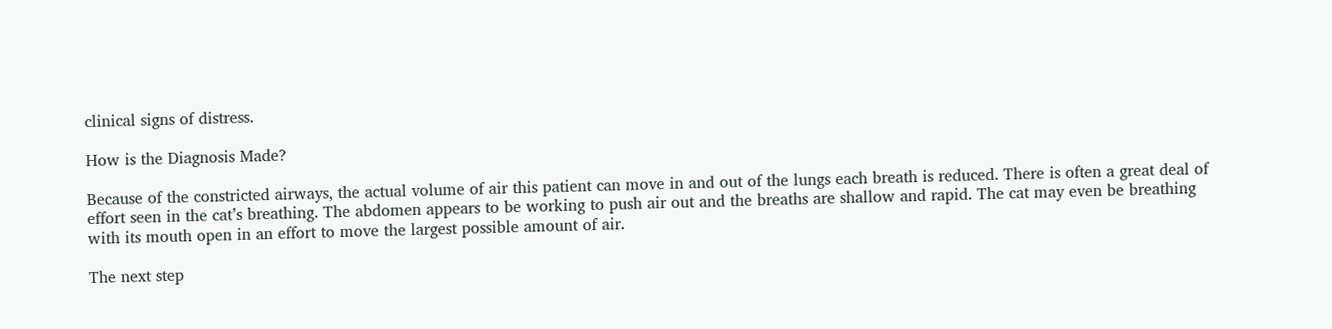clinical signs of distress.

How is the Diagnosis Made?

Because of the constricted airways, the actual volume of air this patient can move in and out of the lungs each breath is reduced. There is often a great deal of effort seen in the cat’s breathing. The abdomen appears to be working to push air out and the breaths are shallow and rapid. The cat may even be breathing with its mouth open in an effort to move the largest possible amount of air.

The next step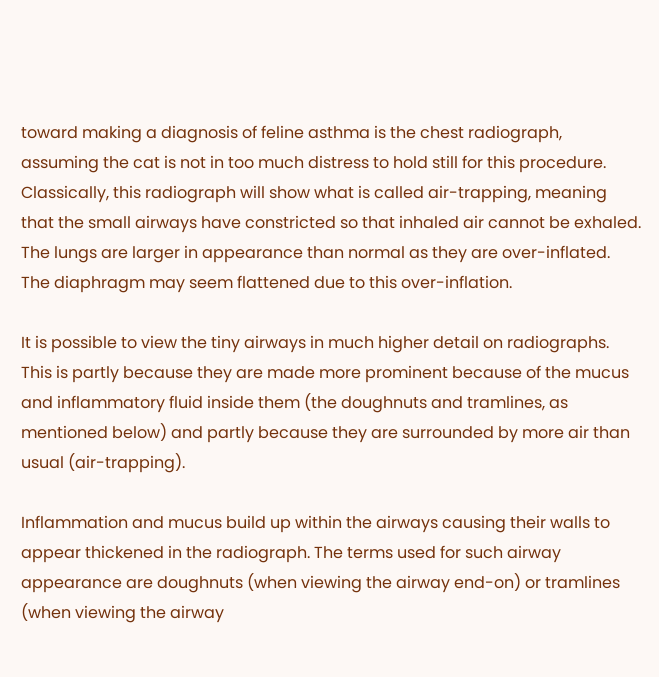toward making a diagnosis of feline asthma is the chest radiograph, assuming the cat is not in too much distress to hold still for this procedure. Classically, this radiograph will show what is called air-trapping, meaning that the small airways have constricted so that inhaled air cannot be exhaled. The lungs are larger in appearance than normal as they are over-inflated. The diaphragm may seem flattened due to this over-inflation.

It is possible to view the tiny airways in much higher detail on radiographs. This is partly because they are made more prominent because of the mucus and inflammatory fluid inside them (the doughnuts and tramlines, as mentioned below) and partly because they are surrounded by more air than usual (air-trapping).

Inflammation and mucus build up within the airways causing their walls to appear thickened in the radiograph. The terms used for such airway appearance are doughnuts (when viewing the airway end-on) or tramlines (when viewing the airway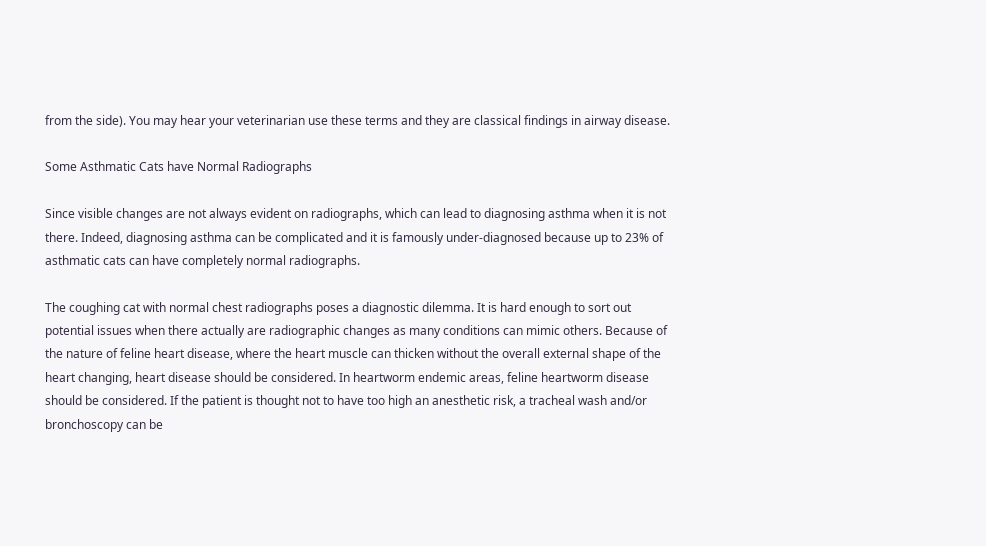from the side). You may hear your veterinarian use these terms and they are classical findings in airway disease.

Some Asthmatic Cats have Normal Radiographs

Since visible changes are not always evident on radiographs, which can lead to diagnosing asthma when it is not there. Indeed, diagnosing asthma can be complicated and it is famously under-diagnosed because up to 23% of asthmatic cats can have completely normal radiographs.

The coughing cat with normal chest radiographs poses a diagnostic dilemma. It is hard enough to sort out potential issues when there actually are radiographic changes as many conditions can mimic others. Because of the nature of feline heart disease, where the heart muscle can thicken without the overall external shape of the heart changing, heart disease should be considered. In heartworm endemic areas, feline heartworm disease should be considered. If the patient is thought not to have too high an anesthetic risk, a tracheal wash and/or bronchoscopy can be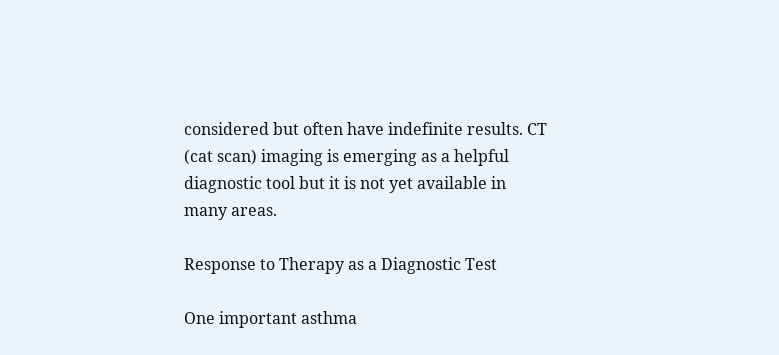considered but often have indefinite results. CT (cat scan) imaging is emerging as a helpful diagnostic tool but it is not yet available in many areas.

Response to Therapy as a Diagnostic Test

One important asthma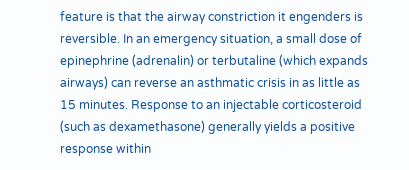feature is that the airway constriction it engenders is reversible. In an emergency situation, a small dose of epinephrine (adrenalin) or terbutaline (which expands airways) can reverse an asthmatic crisis in as little as 15 minutes. Response to an injectable corticosteroid (such as dexamethasone) generally yields a positive response within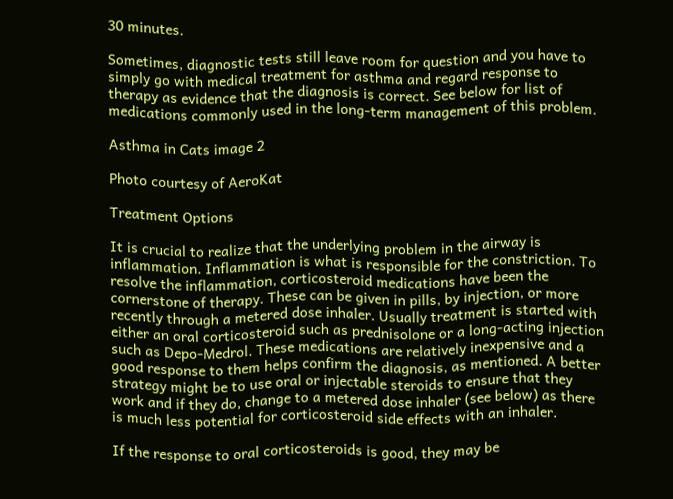30 minutes.

Sometimes, diagnostic tests still leave room for question and you have to simply go with medical treatment for asthma and regard response to therapy as evidence that the diagnosis is correct. See below for list of medications commonly used in the long-term management of this problem.

Asthma in Cats image 2

Photo courtesy of AeroKat

Treatment Options

It is crucial to realize that the underlying problem in the airway is inflammation. Inflammation is what is responsible for the constriction. To resolve the inflammation, corticosteroid medications have been the cornerstone of therapy. These can be given in pills, by injection, or more recently through a metered dose inhaler. Usually treatment is started with either an oral corticosteroid such as prednisolone or a long-acting injection such as Depo-Medrol. These medications are relatively inexpensive and a good response to them helps confirm the diagnosis, as mentioned. A better strategy might be to use oral or injectable steroids to ensure that they work and if they do, change to a metered dose inhaler (see below) as there is much less potential for corticosteroid side effects with an inhaler.

If the response to oral corticosteroids is good, they may be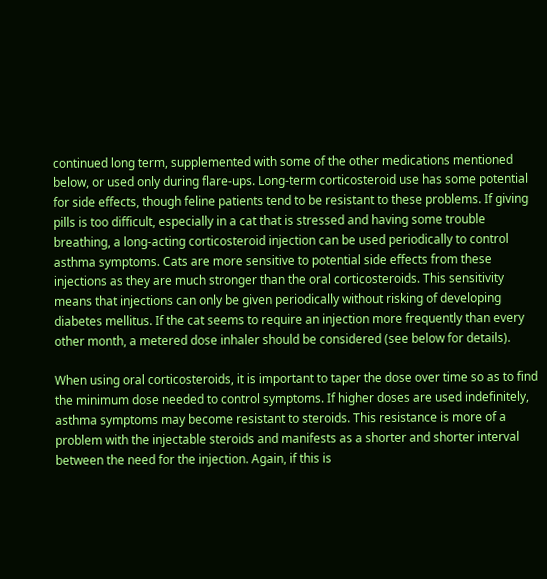continued long term, supplemented with some of the other medications mentioned below, or used only during flare-ups. Long-term corticosteroid use has some potential for side effects, though feline patients tend to be resistant to these problems. If giving pills is too difficult, especially in a cat that is stressed and having some trouble breathing, a long-acting corticosteroid injection can be used periodically to control asthma symptoms. Cats are more sensitive to potential side effects from these injections as they are much stronger than the oral corticosteroids. This sensitivity means that injections can only be given periodically without risking of developing diabetes mellitus. If the cat seems to require an injection more frequently than every other month, a metered dose inhaler should be considered (see below for details).

When using oral corticosteroids, it is important to taper the dose over time so as to find the minimum dose needed to control symptoms. If higher doses are used indefinitely, asthma symptoms may become resistant to steroids. This resistance is more of a problem with the injectable steroids and manifests as a shorter and shorter interval between the need for the injection. Again, if this is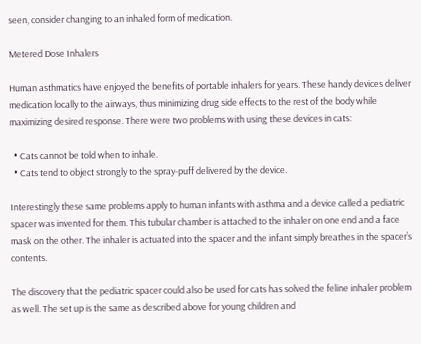seen, consider changing to an inhaled form of medication.

Metered Dose Inhalers

Human asthmatics have enjoyed the benefits of portable inhalers for years. These handy devices deliver medication locally to the airways, thus minimizing drug side effects to the rest of the body while maximizing desired response. There were two problems with using these devices in cats:

  • Cats cannot be told when to inhale.
  • Cats tend to object strongly to the spray-puff delivered by the device.

Interestingly these same problems apply to human infants with asthma and a device called a pediatric spacer was invented for them. This tubular chamber is attached to the inhaler on one end and a face mask on the other. The inhaler is actuated into the spacer and the infant simply breathes in the spacer’s contents.

The discovery that the pediatric spacer could also be used for cats has solved the feline inhaler problem as well. The set up is the same as described above for young children and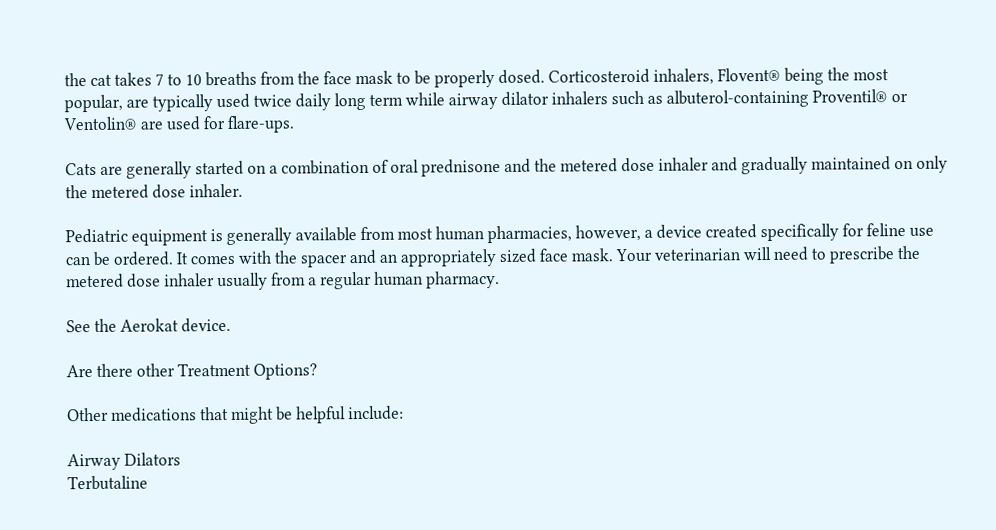the cat takes 7 to 10 breaths from the face mask to be properly dosed. Corticosteroid inhalers, Flovent® being the most popular, are typically used twice daily long term while airway dilator inhalers such as albuterol-containing Proventil® or Ventolin® are used for flare-ups.

Cats are generally started on a combination of oral prednisone and the metered dose inhaler and gradually maintained on only the metered dose inhaler.

Pediatric equipment is generally available from most human pharmacies, however, a device created specifically for feline use can be ordered. It comes with the spacer and an appropriately sized face mask. Your veterinarian will need to prescribe the metered dose inhaler usually from a regular human pharmacy.

See the Aerokat device.

Are there other Treatment Options?

Other medications that might be helpful include:

Airway Dilators
Terbutaline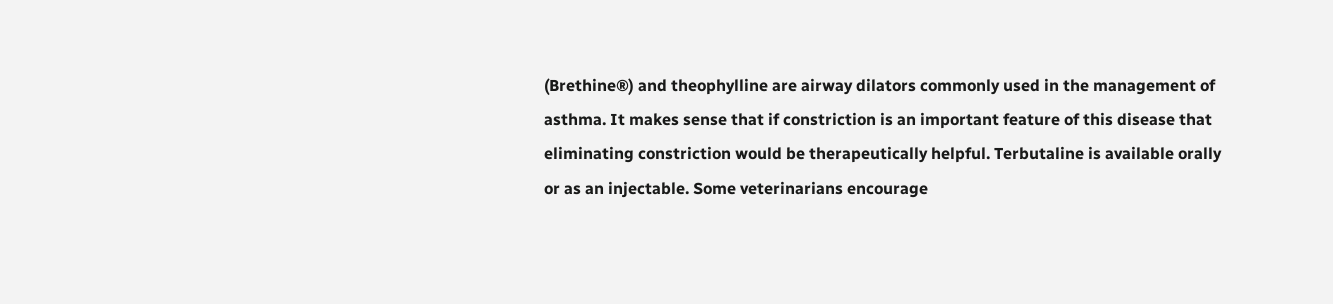(Brethine®) and theophylline are airway dilators commonly used in the management of asthma. It makes sense that if constriction is an important feature of this disease that eliminating constriction would be therapeutically helpful. Terbutaline is available orally or as an injectable. Some veterinarians encourage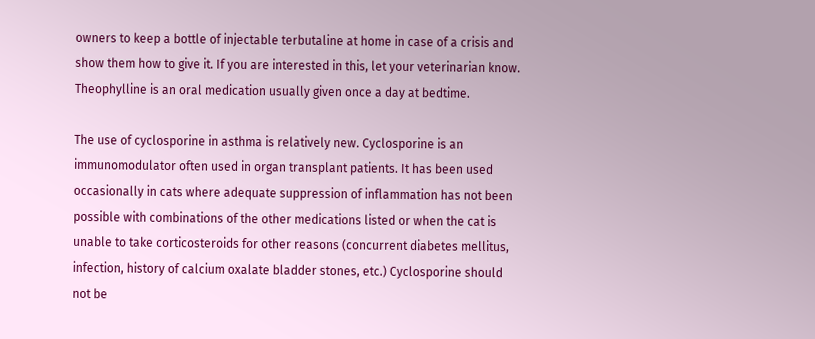owners to keep a bottle of injectable terbutaline at home in case of a crisis and show them how to give it. If you are interested in this, let your veterinarian know. Theophylline is an oral medication usually given once a day at bedtime.

The use of cyclosporine in asthma is relatively new. Cyclosporine is an immunomodulator often used in organ transplant patients. It has been used occasionally in cats where adequate suppression of inflammation has not been possible with combinations of the other medications listed or when the cat is unable to take corticosteroids for other reasons (concurrent diabetes mellitus, infection, history of calcium oxalate bladder stones, etc.) Cyclosporine should not be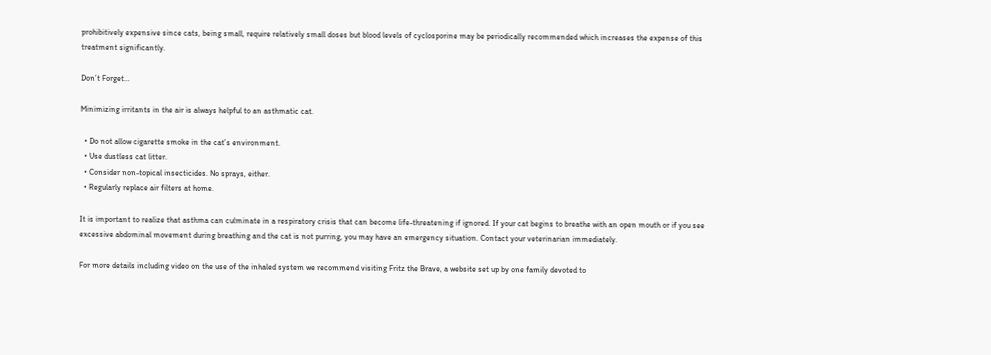prohibitively expensive since cats, being small, require relatively small doses but blood levels of cyclosporine may be periodically recommended which increases the expense of this treatment significantly.

Don’t Forget…

Minimizing irritants in the air is always helpful to an asthmatic cat.

  • Do not allow cigarette smoke in the cat’s environment.
  • Use dustless cat litter.
  • Consider non-topical insecticides. No sprays, either.
  • Regularly replace air filters at home.

It is important to realize that asthma can culminate in a respiratory crisis that can become life-threatening if ignored. If your cat begins to breathe with an open mouth or if you see excessive abdominal movement during breathing and the cat is not purring, you may have an emergency situation. Contact your veterinarian immediately.

For more details including video on the use of the inhaled system we recommend visiting Fritz the Brave, a website set up by one family devoted to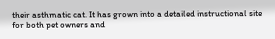their asthmatic cat. It has grown into a detailed instructional site for both pet owners and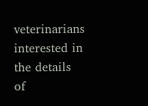veterinarians interested in the details of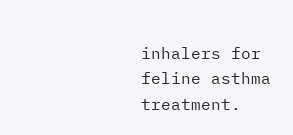inhalers for feline asthma treatment.